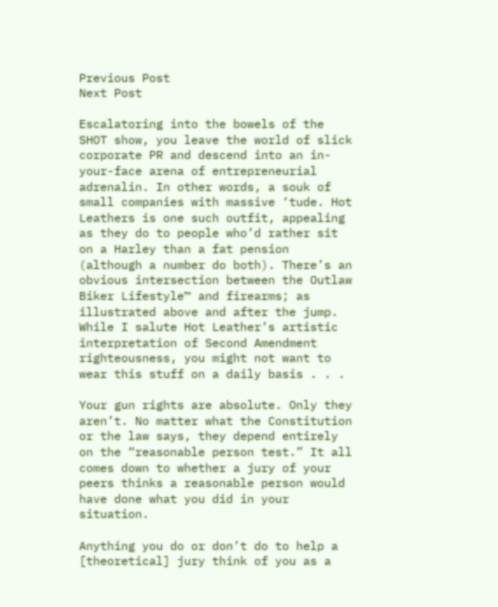Previous Post
Next Post

Escalatoring into the bowels of the SHOT show, you leave the world of slick corporate PR and descend into an in-your-face arena of entrepreneurial adrenalin. In other words, a souk of small companies with massive ‘tude. Hot Leathers is one such outfit, appealing as they do to people who’d rather sit on a Harley than a fat pension (although a number do both). There’s an obvious intersection between the Outlaw Biker Lifestyle™ and firearms; as illustrated above and after the jump. While I salute Hot Leather’s artistic interpretation of Second Amendment righteousness, you might not want to wear this stuff on a daily basis . . .

Your gun rights are absolute. Only they aren’t. No matter what the Constitution or the law says, they depend entirely on the “reasonable person test.” It all comes down to whether a jury of your peers thinks a reasonable person would have done what you did in your situation.

Anything you do or don’t do to help a [theoretical] jury think of you as a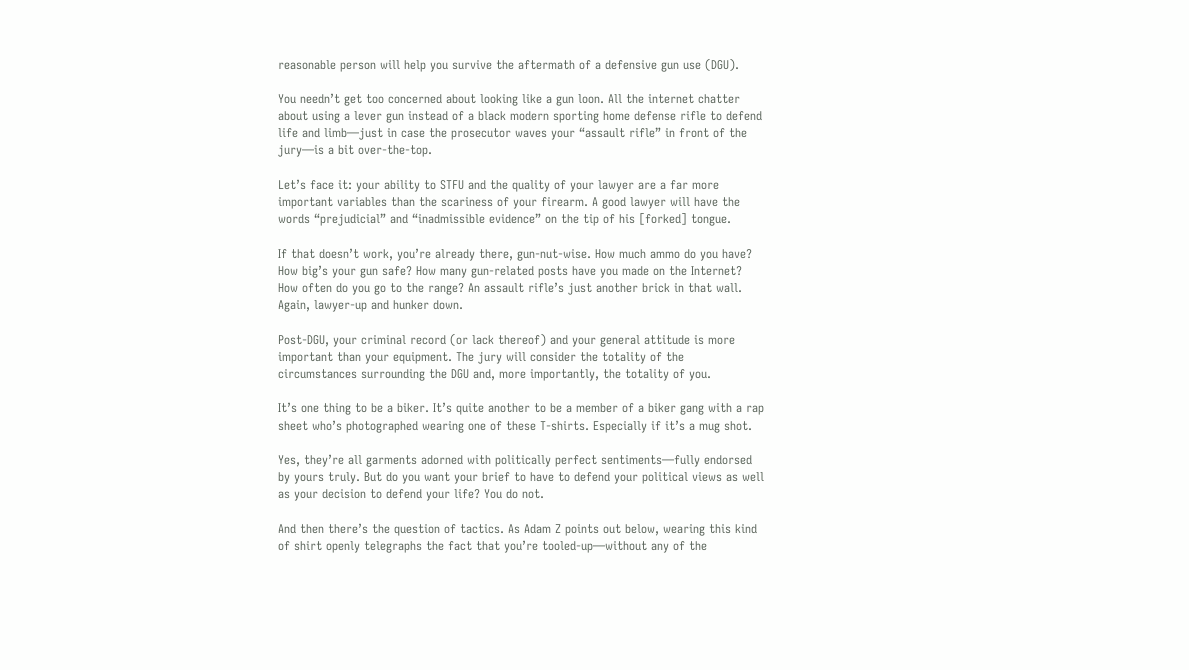reasonable person will help you survive the aftermath of a defensive gun use (DGU).

You needn’t get too concerned about looking like a gun loon. All the internet chatter about using a lever gun instead of a black modern sporting home defense rifle to defend life and limb—just in case the prosecutor waves your “assault rifle” in front of the jury—is a bit over-the-top.

Let’s face it: your ability to STFU and the quality of your lawyer are a far more important variables than the scariness of your firearm. A good lawyer will have the words “prejudicial” and “inadmissible evidence” on the tip of his [forked] tongue.

If that doesn’t work, you’re already there, gun-nut-wise. How much ammo do you have? How big’s your gun safe? How many gun-related posts have you made on the Internet? How often do you go to the range? An assault rifle’s just another brick in that wall. Again, lawyer-up and hunker down.

Post-DGU, your criminal record (or lack thereof) and your general attitude is more important than your equipment. The jury will consider the totality of the circumstances surrounding the DGU and, more importantly, the totality of you.

It’s one thing to be a biker. It’s quite another to be a member of a biker gang with a rap sheet who’s photographed wearing one of these T-shirts. Especially if it’s a mug shot.

Yes, they’re all garments adorned with politically perfect sentiments—fully endorsed by yours truly. But do you want your brief to have to defend your political views as well as your decision to defend your life? You do not.

And then there’s the question of tactics. As Adam Z points out below, wearing this kind of shirt openly telegraphs the fact that you’re tooled-up—without any of the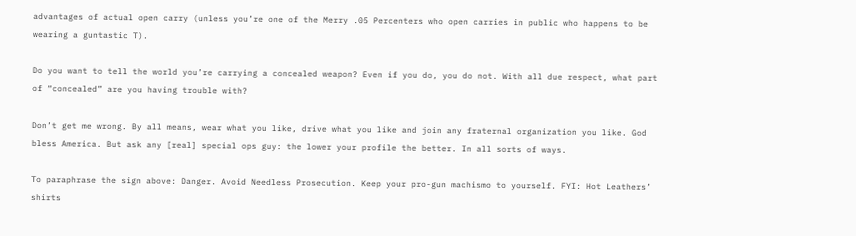advantages of actual open carry (unless you’re one of the Merry .05 Percenters who open carries in public who happens to be wearing a guntastic T).

Do you want to tell the world you’re carrying a concealed weapon? Even if you do, you do not. With all due respect, what part of “concealed” are you having trouble with?

Don’t get me wrong. By all means, wear what you like, drive what you like and join any fraternal organization you like. God bless America. But ask any [real] special ops guy: the lower your profile the better. In all sorts of ways.

To paraphrase the sign above: Danger. Avoid Needless Prosecution. Keep your pro-gun machismo to yourself. FYI: Hot Leathers’ shirts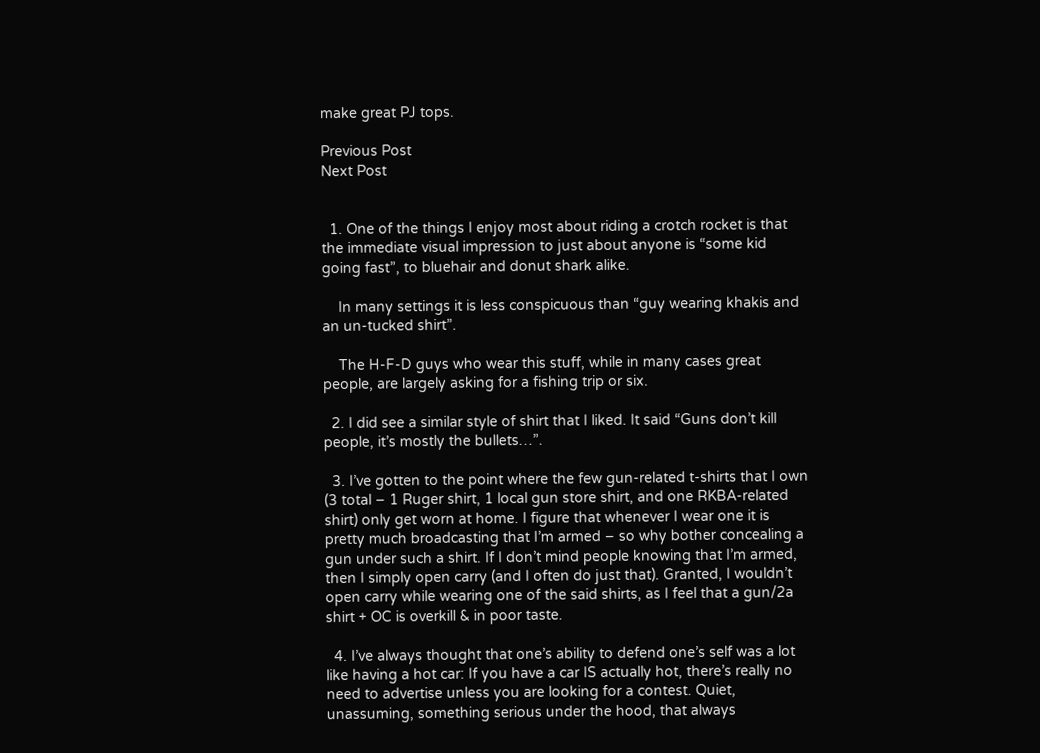make great PJ tops.

Previous Post
Next Post


  1. One of the things I enjoy most about riding a crotch rocket is that the immediate visual impression to just about anyone is “some kid going fast”, to bluehair and donut shark alike.

    In many settings it is less conspicuous than “guy wearing khakis and an un-tucked shirt”.

    The H-F-D guys who wear this stuff, while in many cases great people, are largely asking for a fishing trip or six.

  2. I did see a similar style of shirt that I liked. It said “Guns don’t kill people, it’s mostly the bullets…”.

  3. I’ve gotten to the point where the few gun-related t-shirts that I own (3 total – 1 Ruger shirt, 1 local gun store shirt, and one RKBA-related shirt) only get worn at home. I figure that whenever I wear one it is pretty much broadcasting that I’m armed – so why bother concealing a gun under such a shirt. If I don’t mind people knowing that I’m armed, then I simply open carry (and I often do just that). Granted, I wouldn’t open carry while wearing one of the said shirts, as I feel that a gun/2a shirt + OC is overkill & in poor taste.

  4. I’ve always thought that one’s ability to defend one’s self was a lot like having a hot car: If you have a car IS actually hot, there’s really no need to advertise unless you are looking for a contest. Quiet, unassuming, something serious under the hood, that always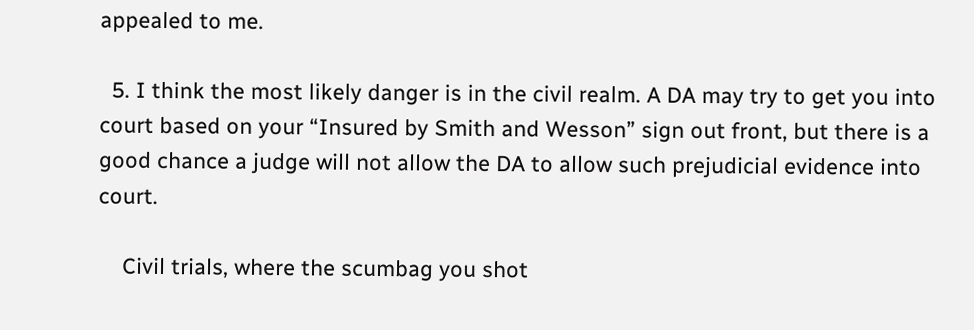appealed to me.

  5. I think the most likely danger is in the civil realm. A DA may try to get you into court based on your “Insured by Smith and Wesson” sign out front, but there is a good chance a judge will not allow the DA to allow such prejudicial evidence into court.

    Civil trials, where the scumbag you shot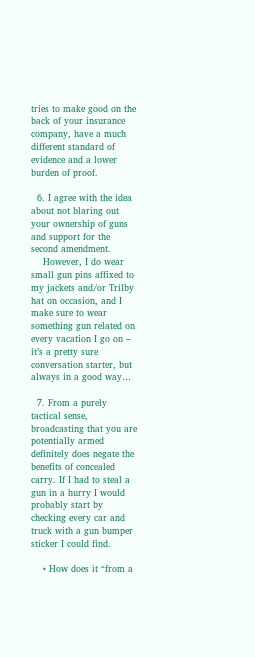tries to make good on the back of your insurance company, have a much different standard of evidence and a lower burden of proof.

  6. I agree with the idea about not blaring out your ownership of guns and support for the second amendment.
    However, I do wear small gun pins affixed to my jackets and/or Trilby hat on occasion, and I make sure to wear something gun related on every vacation I go on – it’s a pretty sure conversation starter, but always in a good way…

  7. From a purely tactical sense, broadcasting that you are potentially armed definitely does negate the benefits of concealed carry. If I had to steal a gun in a hurry I would probably start by checking every car and truck with a gun bumper sticker I could find.

    • How does it “from a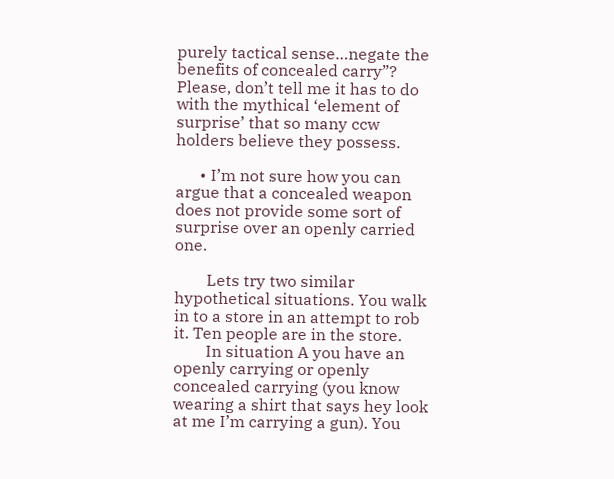purely tactical sense…negate the benefits of concealed carry”? Please, don’t tell me it has to do with the mythical ‘element of surprise’ that so many ccw holders believe they possess.

      • I’m not sure how you can argue that a concealed weapon does not provide some sort of surprise over an openly carried one.

        Lets try two similar hypothetical situations. You walk in to a store in an attempt to rob it. Ten people are in the store.
        In situation A you have an openly carrying or openly concealed carrying (you know wearing a shirt that says hey look at me I’m carrying a gun). You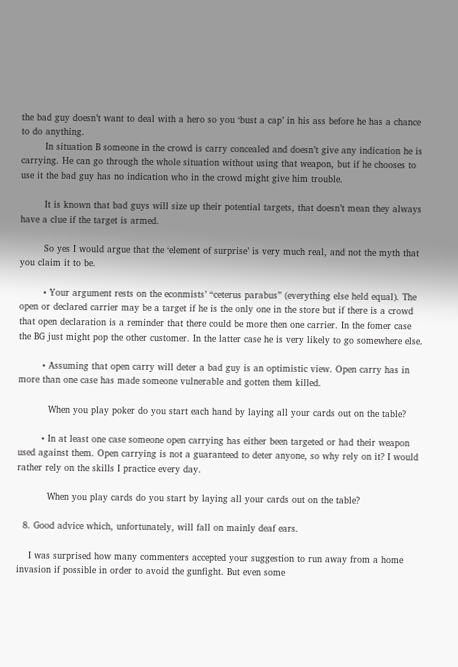the bad guy doesn’t want to deal with a hero so you ‘bust a cap’ in his ass before he has a chance to do anything.
        In situation B someone in the crowd is carry concealed and doesn’t give any indication he is carrying. He can go through the whole situation without using that weapon, but if he chooses to use it the bad guy has no indication who in the crowd might give him trouble.

        It is known that bad guys will size up their potential targets, that doesn’t mean they always have a clue if the target is armed.

        So yes I would argue that the ‘element of surprise’ is very much real, and not the myth that you claim it to be.

        • Your argument rests on the econmists’ “ceterus parabus” (everything else held equal). The open or declared carrier may be a target if he is the only one in the store but if there is a crowd that open declaration is a reminder that there could be more then one carrier. In the fomer case the BG just might pop the other customer. In the latter case he is very likely to go somewhere else.

        • Assuming that open carry will deter a bad guy is an optimistic view. Open carry has in more than one case has made someone vulnerable and gotten them killed.

          When you play poker do you start each hand by laying all your cards out on the table?

        • In at least one case someone open carrying has either been targeted or had their weapon used against them. Open carrying is not a guaranteed to deter anyone, so why rely on it? I would rather rely on the skills I practice every day.

          When you play cards do you start by laying all your cards out on the table?

  8. Good advice which, unfortunately, will fall on mainly deaf ears.

    I was surprised how many commenters accepted your suggestion to run away from a home invasion if possible in order to avoid the gunfight. But even some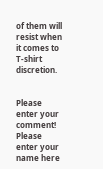of them will resist when it comes to T-shirt discretion.


Please enter your comment!
Please enter your name here